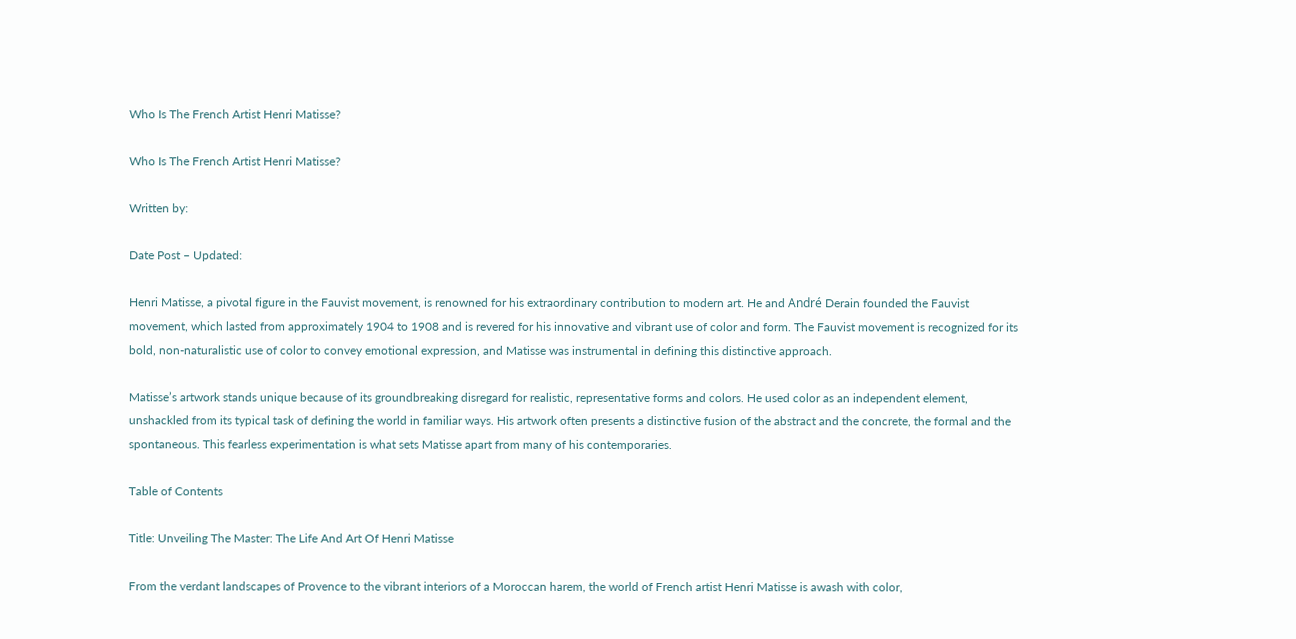Who Is The French Artist Henri Matisse?

Who Is The French Artist Henri Matisse?

Written by:

Date Post – Updated:

Henri Matisse, a pivotal figure in the Fauvist movement, is renowned for his extraordinary contribution to modern art. He and André Derain founded the Fauvist movement, which lasted from approximately 1904 to 1908 and is revered for his innovative and vibrant use of color and form. The Fauvist movement is recognized for its bold, non-naturalistic use of color to convey emotional expression, and Matisse was instrumental in defining this distinctive approach.

Matisse’s artwork stands unique because of its groundbreaking disregard for realistic, representative forms and colors. He used color as an independent element, unshackled from its typical task of defining the world in familiar ways. His artwork often presents a distinctive fusion of the abstract and the concrete, the formal and the spontaneous. This fearless experimentation is what sets Matisse apart from many of his contemporaries.

Table of Contents

Title: Unveiling The Master: The Life And Art Of Henri Matisse

From the verdant landscapes of Provence to the vibrant interiors of a Moroccan harem, the world of French artist Henri Matisse is awash with color,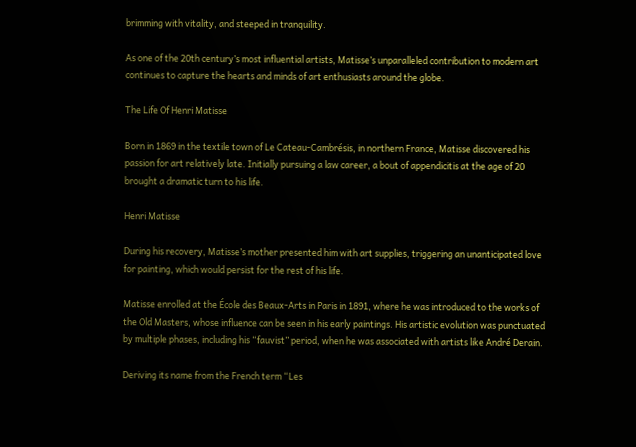brimming with vitality, and steeped in tranquility.

As one of the 20th century’s most influential artists, Matisse’s unparalleled contribution to modern art continues to capture the hearts and minds of art enthusiasts around the globe.

The Life Of Henri Matisse

Born in 1869 in the textile town of Le Cateau-Cambrésis, in northern France, Matisse discovered his passion for art relatively late. Initially pursuing a law career, a bout of appendicitis at the age of 20 brought a dramatic turn to his life.

Henri Matisse

During his recovery, Matisse’s mother presented him with art supplies, triggering an unanticipated love for painting, which would persist for the rest of his life.

Matisse enrolled at the École des Beaux-Arts in Paris in 1891, where he was introduced to the works of the Old Masters, whose influence can be seen in his early paintings. His artistic evolution was punctuated by multiple phases, including his “fauvist” period, when he was associated with artists like André Derain.

Deriving its name from the French term “Les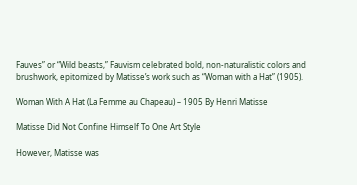Fauves” or “Wild beasts,” Fauvism celebrated bold, non-naturalistic colors and brushwork, epitomized by Matisse’s work such as “Woman with a Hat” (1905).

Woman With A Hat (La Femme au Chapeau) – 1905 By Henri Matisse

Matisse Did Not Confine Himself To One Art Style

However, Matisse was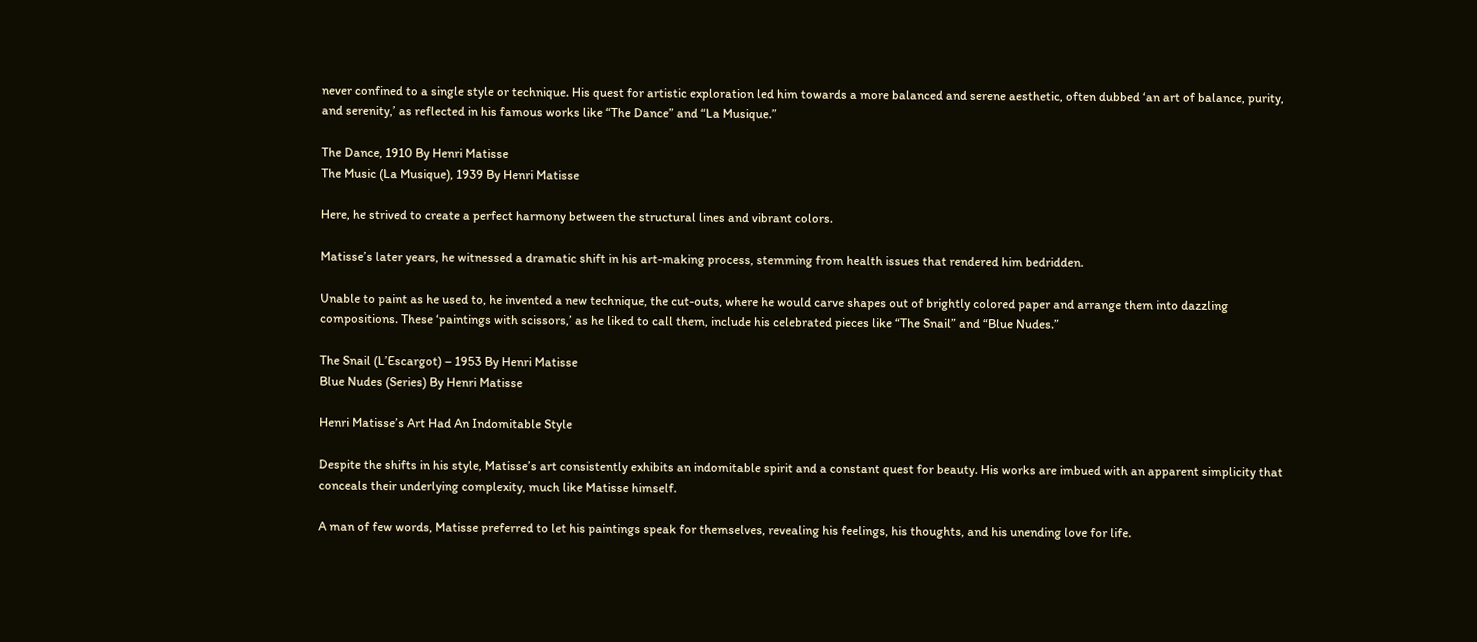never confined to a single style or technique. His quest for artistic exploration led him towards a more balanced and serene aesthetic, often dubbed ‘an art of balance, purity, and serenity,’ as reflected in his famous works like “The Dance” and “La Musique.”

The Dance, 1910 By Henri Matisse
The Music (La Musique), 1939 By Henri Matisse

Here, he strived to create a perfect harmony between the structural lines and vibrant colors.

Matisse’s later years, he witnessed a dramatic shift in his art-making process, stemming from health issues that rendered him bedridden.

Unable to paint as he used to, he invented a new technique, the cut-outs, where he would carve shapes out of brightly colored paper and arrange them into dazzling compositions. These ‘paintings with scissors,’ as he liked to call them, include his celebrated pieces like “The Snail” and “Blue Nudes.”

The Snail (L’Escargot) – 1953 By Henri Matisse
Blue Nudes (Series) By Henri Matisse

Henri Matisse’s Art Had An Indomitable Style

Despite the shifts in his style, Matisse’s art consistently exhibits an indomitable spirit and a constant quest for beauty. His works are imbued with an apparent simplicity that conceals their underlying complexity, much like Matisse himself.

A man of few words, Matisse preferred to let his paintings speak for themselves, revealing his feelings, his thoughts, and his unending love for life.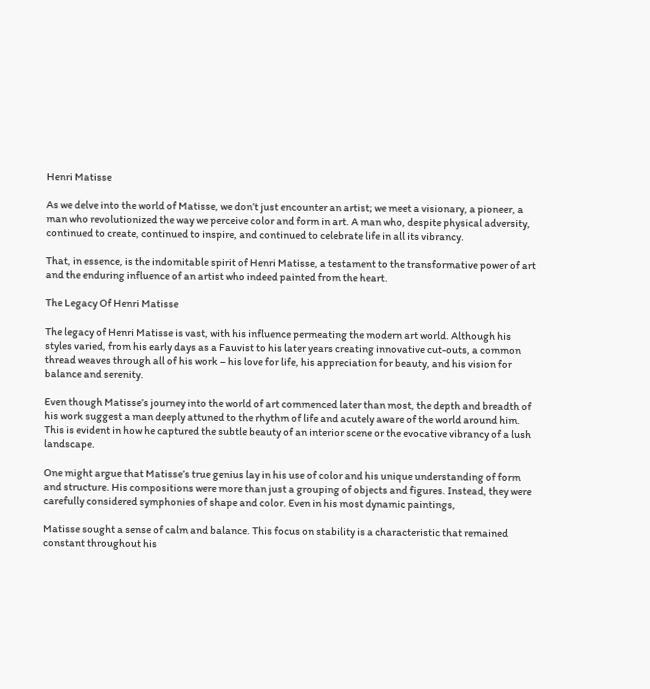Henri Matisse

As we delve into the world of Matisse, we don’t just encounter an artist; we meet a visionary, a pioneer, a man who revolutionized the way we perceive color and form in art. A man who, despite physical adversity, continued to create, continued to inspire, and continued to celebrate life in all its vibrancy.

That, in essence, is the indomitable spirit of Henri Matisse, a testament to the transformative power of art and the enduring influence of an artist who indeed painted from the heart.

The Legacy Of Henri Matisse

The legacy of Henri Matisse is vast, with his influence permeating the modern art world. Although his styles varied, from his early days as a Fauvist to his later years creating innovative cut-outs, a common thread weaves through all of his work – his love for life, his appreciation for beauty, and his vision for balance and serenity.

Even though Matisse’s journey into the world of art commenced later than most, the depth and breadth of his work suggest a man deeply attuned to the rhythm of life and acutely aware of the world around him. This is evident in how he captured the subtle beauty of an interior scene or the evocative vibrancy of a lush landscape.

One might argue that Matisse’s true genius lay in his use of color and his unique understanding of form and structure. His compositions were more than just a grouping of objects and figures. Instead, they were carefully considered symphonies of shape and color. Even in his most dynamic paintings,

Matisse sought a sense of calm and balance. This focus on stability is a characteristic that remained constant throughout his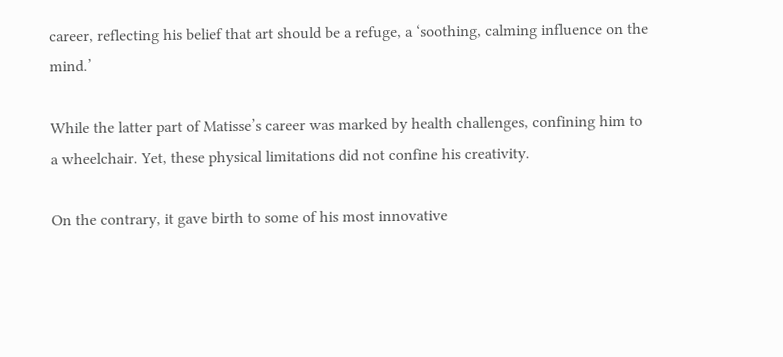career, reflecting his belief that art should be a refuge, a ‘soothing, calming influence on the mind.’

While the latter part of Matisse’s career was marked by health challenges, confining him to a wheelchair. Yet, these physical limitations did not confine his creativity.

On the contrary, it gave birth to some of his most innovative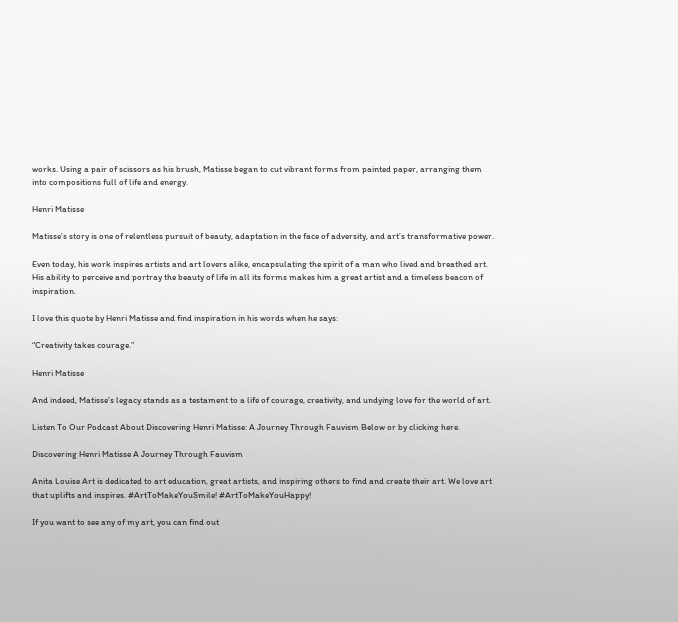works. Using a pair of scissors as his brush, Matisse began to cut vibrant forms from painted paper, arranging them into compositions full of life and energy.

Henri Matisse

Matisse’s story is one of relentless pursuit of beauty, adaptation in the face of adversity, and art’s transformative power.

Even today, his work inspires artists and art lovers alike, encapsulating the spirit of a man who lived and breathed art. His ability to perceive and portray the beauty of life in all its forms makes him a great artist and a timeless beacon of inspiration.

I love this quote by Henri Matisse and find inspiration in his words when he says:

“Creativity takes courage.”

Henri Matisse

And indeed, Matisse’s legacy stands as a testament to a life of courage, creativity, and undying love for the world of art.

Listen To Our Podcast About Discovering Henri Matisse: A Journey Through Fauvism Below or by clicking here.

Discovering Henri Matisse A Journey Through Fauvism

Anita Louise Art is dedicated to art education, great artists, and inspiring others to find and create their art. We love art that uplifts and inspires. #ArtToMakeYouSmile! #ArtToMakeYouHappy!

If you want to see any of my art, you can find out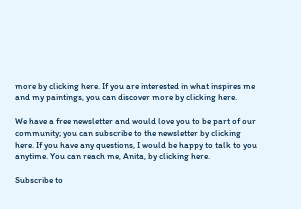more by clicking here. If you are interested in what inspires me and my paintings, you can discover more by clicking here.

We have a free newsletter and would love you to be part of our community; you can subscribe to the newsletter by clicking here. If you have any questions, I would be happy to talk to you anytime. You can reach me, Anita, by clicking here.

Subscribe to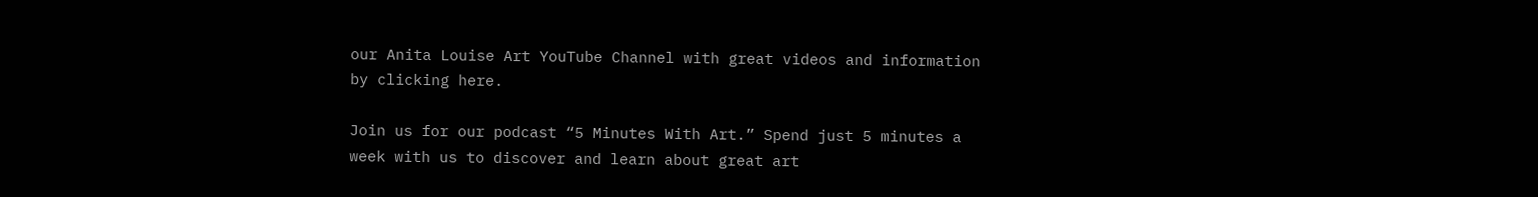our Anita Louise Art YouTube Channel with great videos and information by clicking here.

Join us for our podcast “5 Minutes With Art.” Spend just 5 minutes a week with us to discover and learn about great art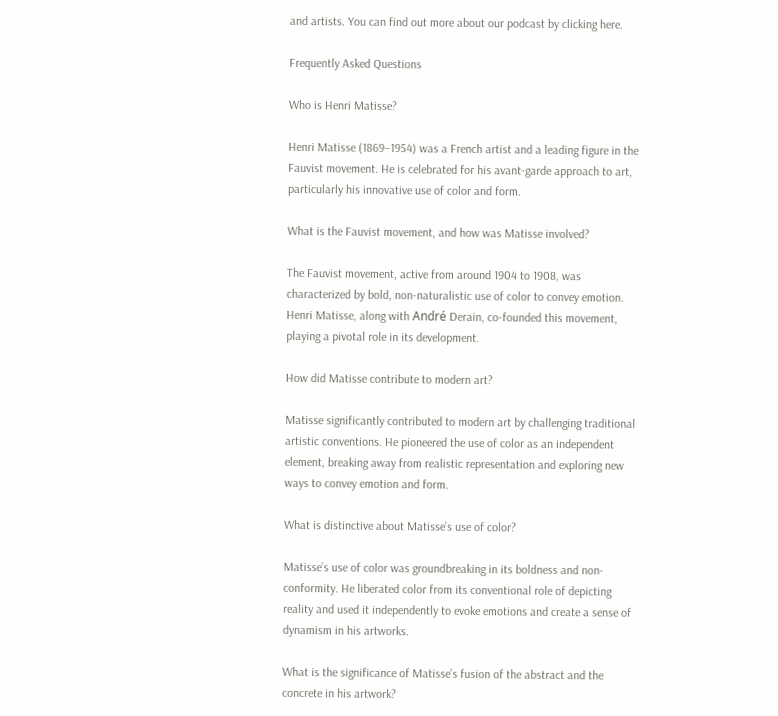and artists. You can find out more about our podcast by clicking here.

Frequently Asked Questions

Who is Henri Matisse?

Henri Matisse (1869–1954) was a French artist and a leading figure in the Fauvist movement. He is celebrated for his avant-garde approach to art, particularly his innovative use of color and form.

What is the Fauvist movement, and how was Matisse involved?

The Fauvist movement, active from around 1904 to 1908, was characterized by bold, non-naturalistic use of color to convey emotion. Henri Matisse, along with André Derain, co-founded this movement, playing a pivotal role in its development.

How did Matisse contribute to modern art?

Matisse significantly contributed to modern art by challenging traditional artistic conventions. He pioneered the use of color as an independent element, breaking away from realistic representation and exploring new ways to convey emotion and form.

What is distinctive about Matisse’s use of color?

Matisse’s use of color was groundbreaking in its boldness and non-conformity. He liberated color from its conventional role of depicting reality and used it independently to evoke emotions and create a sense of dynamism in his artworks.

What is the significance of Matisse’s fusion of the abstract and the concrete in his artwork?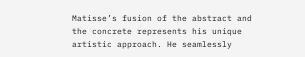Matisse’s fusion of the abstract and the concrete represents his unique artistic approach. He seamlessly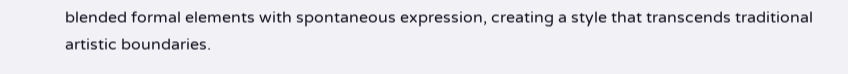blended formal elements with spontaneous expression, creating a style that transcends traditional artistic boundaries.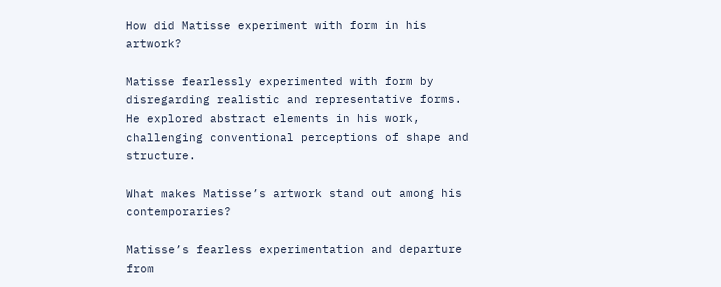How did Matisse experiment with form in his artwork?

Matisse fearlessly experimented with form by disregarding realistic and representative forms. He explored abstract elements in his work, challenging conventional perceptions of shape and structure.

What makes Matisse’s artwork stand out among his contemporaries?

Matisse’s fearless experimentation and departure from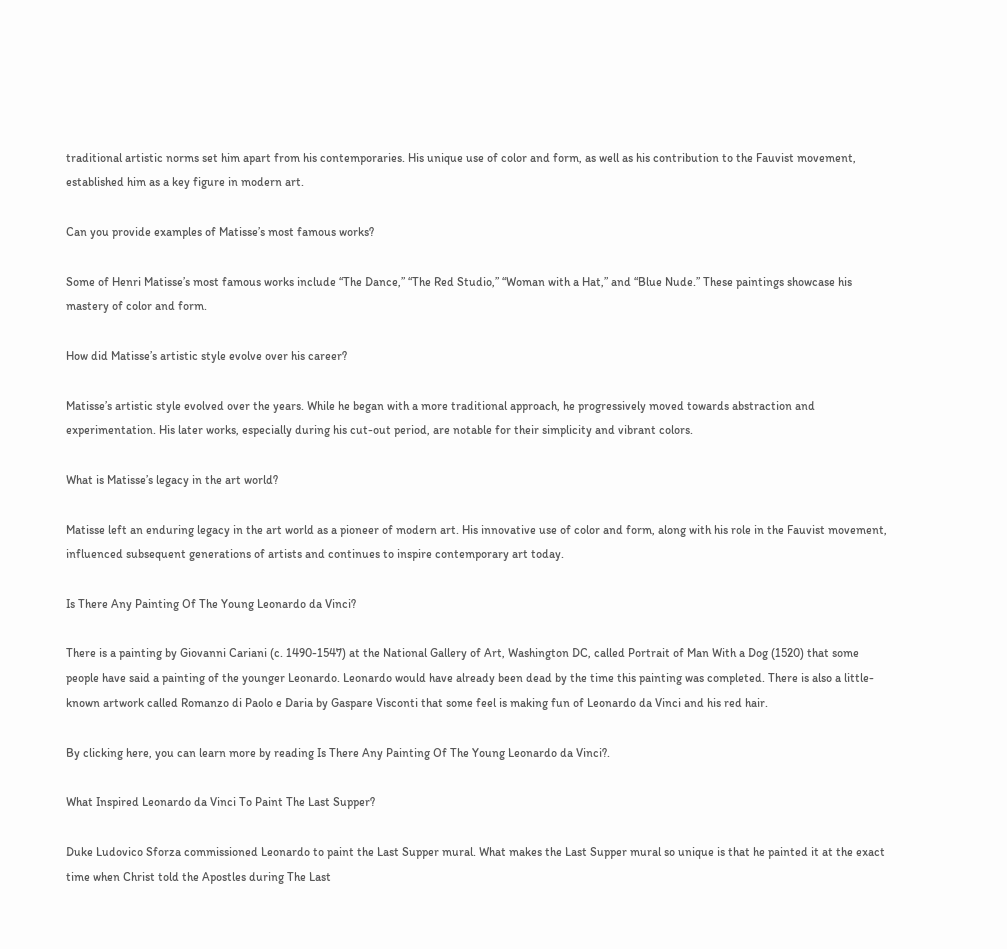traditional artistic norms set him apart from his contemporaries. His unique use of color and form, as well as his contribution to the Fauvist movement, established him as a key figure in modern art.

Can you provide examples of Matisse’s most famous works?

Some of Henri Matisse’s most famous works include “The Dance,” “The Red Studio,” “Woman with a Hat,” and “Blue Nude.” These paintings showcase his mastery of color and form.

How did Matisse’s artistic style evolve over his career?

Matisse’s artistic style evolved over the years. While he began with a more traditional approach, he progressively moved towards abstraction and experimentation. His later works, especially during his cut-out period, are notable for their simplicity and vibrant colors.

What is Matisse’s legacy in the art world?

Matisse left an enduring legacy in the art world as a pioneer of modern art. His innovative use of color and form, along with his role in the Fauvist movement, influenced subsequent generations of artists and continues to inspire contemporary art today.

Is There Any Painting Of The Young Leonardo da Vinci?

There is a painting by Giovanni Cariani (c. 1490-1547) at the National Gallery of Art, Washington DC, called Portrait of Man With a Dog (1520) that some people have said a painting of the younger Leonardo. Leonardo would have already been dead by the time this painting was completed. There is also a little-known artwork called Romanzo di Paolo e Daria by Gaspare Visconti that some feel is making fun of Leonardo da Vinci and his red hair.

By clicking here, you can learn more by reading Is There Any Painting Of The Young Leonardo da Vinci?.

What Inspired Leonardo da Vinci To Paint The Last Supper?

Duke Ludovico Sforza commissioned Leonardo to paint the Last Supper mural. What makes the Last Supper mural so unique is that he painted it at the exact time when Christ told the Apostles during The Last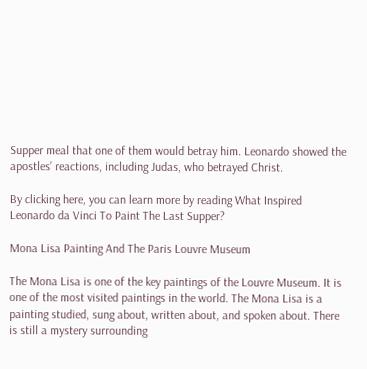Supper meal that one of them would betray him. Leonardo showed the apostles’ reactions, including Judas, who betrayed Christ.

By clicking here, you can learn more by reading What Inspired Leonardo da Vinci To Paint The Last Supper?

Mona Lisa Painting And The Paris Louvre Museum

The Mona Lisa is one of the key paintings of the Louvre Museum. It is one of the most visited paintings in the world. The Mona Lisa is a painting studied, sung about, written about, and spoken about. There is still a mystery surrounding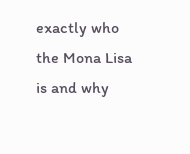exactly who the Mona Lisa is and why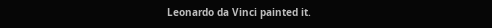Leonardo da Vinci painted it.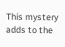This mystery adds to the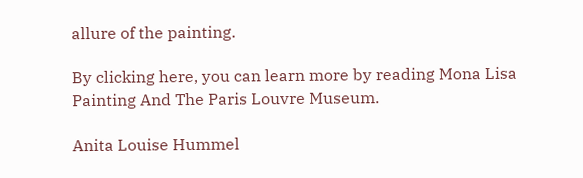allure of the painting.

By clicking here, you can learn more by reading Mona Lisa Painting And The Paris Louvre Museum.

Anita Louise Hummel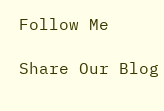Follow Me

Share Our Blog